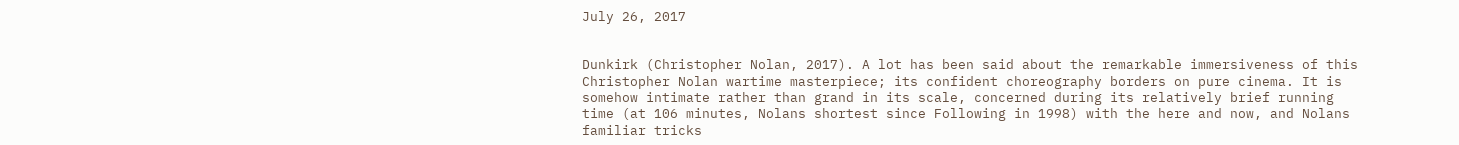July 26, 2017


Dunkirk (Christopher Nolan, 2017). A lot has been said about the remarkable immersiveness of this Christopher Nolan wartime masterpiece; its confident choreography borders on pure cinema. It is somehow intimate rather than grand in its scale, concerned during its relatively brief running time (at 106 minutes, Nolans shortest since Following in 1998) with the here and now, and Nolans familiar tricks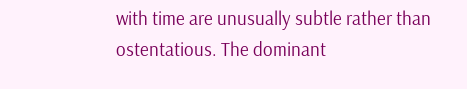with time are unusually subtle rather than ostentatious. The dominant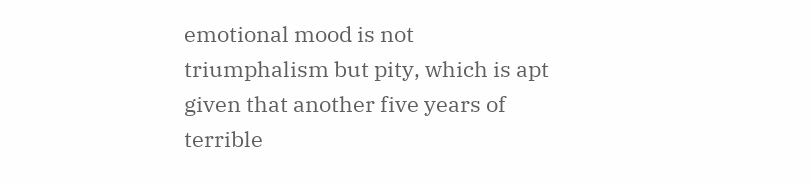emotional mood is not triumphalism but pity, which is apt given that another five years of terrible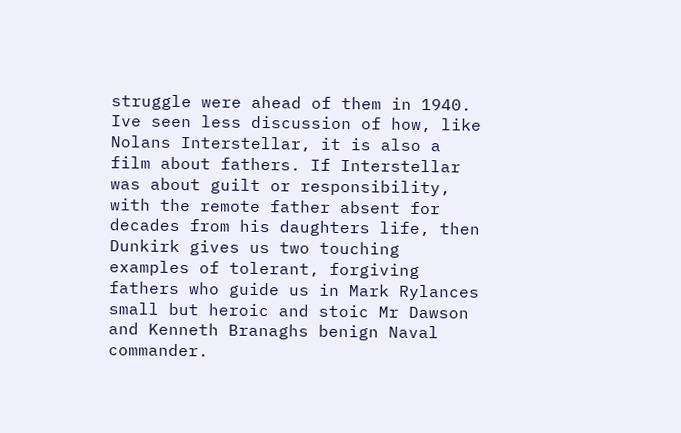struggle were ahead of them in 1940. Ive seen less discussion of how, like Nolans Interstellar, it is also a film about fathers. If Interstellar was about guilt or responsibility, with the remote father absent for decades from his daughters life, then Dunkirk gives us two touching examples of tolerant, forgiving fathers who guide us in Mark Rylances small but heroic and stoic Mr Dawson and Kenneth Branaghs benign Naval commander.